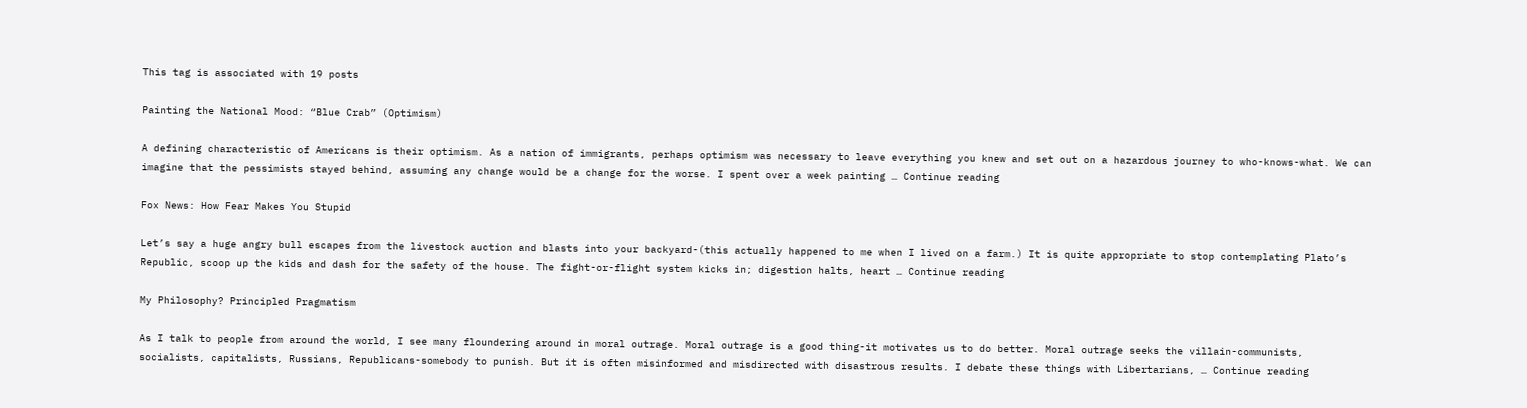This tag is associated with 19 posts

Painting the National Mood: “Blue Crab” (Optimism)

A defining characteristic of Americans is their optimism. As a nation of immigrants, perhaps optimism was necessary to leave everything you knew and set out on a hazardous journey to who-knows-what. We can imagine that the pessimists stayed behind, assuming any change would be a change for the worse. I spent over a week painting … Continue reading

Fox News: How Fear Makes You Stupid

Let’s say a huge angry bull escapes from the livestock auction and blasts into your backyard-(this actually happened to me when I lived on a farm.) It is quite appropriate to stop contemplating Plato’s Republic, scoop up the kids and dash for the safety of the house. The fight-or-flight system kicks in; digestion halts, heart … Continue reading

My Philosophy? Principled Pragmatism

As I talk to people from around the world, I see many floundering around in moral outrage. Moral outrage is a good thing-it motivates us to do better. Moral outrage seeks the villain-communists, socialists, capitalists, Russians, Republicans-somebody to punish. But it is often misinformed and misdirected with disastrous results. I debate these things with Libertarians, … Continue reading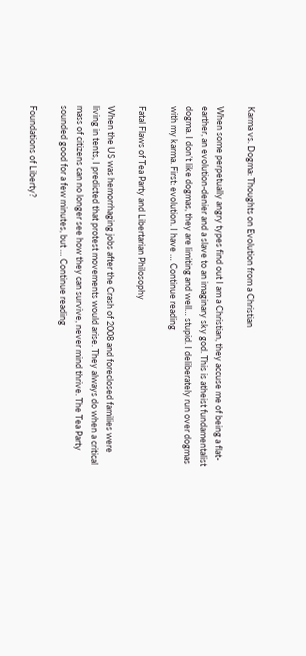Karma vs. Dogma: Thoughts on Evolution from a Christian

When some perpetually angry types find out I am a Christian, they accuse me of being a flat-earther, an evolution-denier and a slave to an imaginary sky god. This is atheist fundamentalist dogma. I don’t like dogmas, they are limiting and well… stupid. I deliberately run over dogmas with my karma. First: evolution. I have … Continue reading

Fatal Flaws of Tea Party and Libertarian Philosophy

When the US was hemorrhaging jobs after the Crash of 2008 and foreclosed families were living in tents, I predicted that protest movements would arise. They always do when a critical mass of citizens can no longer see how they can survive, never mind thrive. The Tea Party sounded good for a few minutes, but … Continue reading

Foundations of Liberty?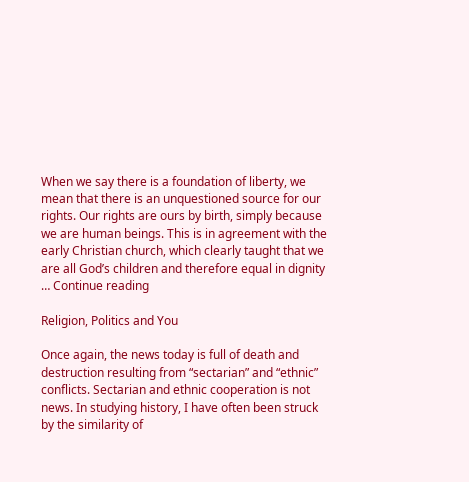When we say there is a foundation of liberty, we mean that there is an unquestioned source for our rights. Our rights are ours by birth, simply because we are human beings. This is in agreement with the early Christian church, which clearly taught that we are all God’s children and therefore equal in dignity … Continue reading

Religion, Politics and You

Once again, the news today is full of death and destruction resulting from “sectarian” and “ethnic” conflicts. Sectarian and ethnic cooperation is not news. In studying history, I have often been struck by the similarity of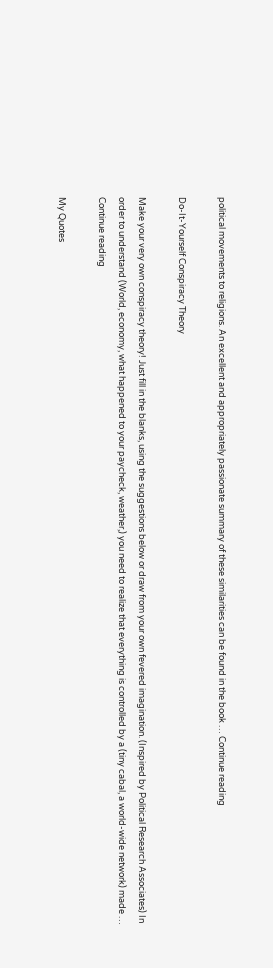political movements to religions. An excellent and appropriately passionate summary of these similarities can be found in the book … Continue reading

Do-It-Yourself Conspiracy Theory

Make your very own conspiracy theory! Just fill in the blanks, using the suggestions below or draw from your own fevered imagination. (Inspired by Political Research Associates) In order to understand (World, economy, what happened to your paycheck, weather,) you need to realize that everything is controlled by a (tiny cabal, a world-wide network) made … Continue reading

My Quotes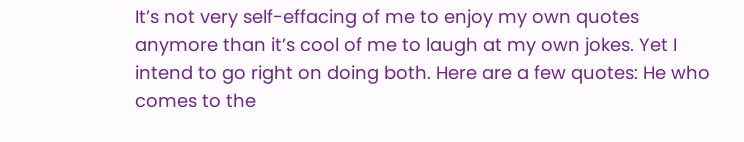It’s not very self-effacing of me to enjoy my own quotes anymore than it’s cool of me to laugh at my own jokes. Yet I intend to go right on doing both. Here are a few quotes: He who comes to the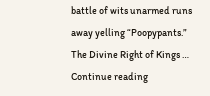battle of wits unarmed runs away yelling “Poopypants.” The Divine Right of Kings … Continue reading